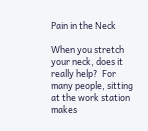Pain in the Neck

When you stretch your neck, does it really help?  For many people, sitting at the work station makes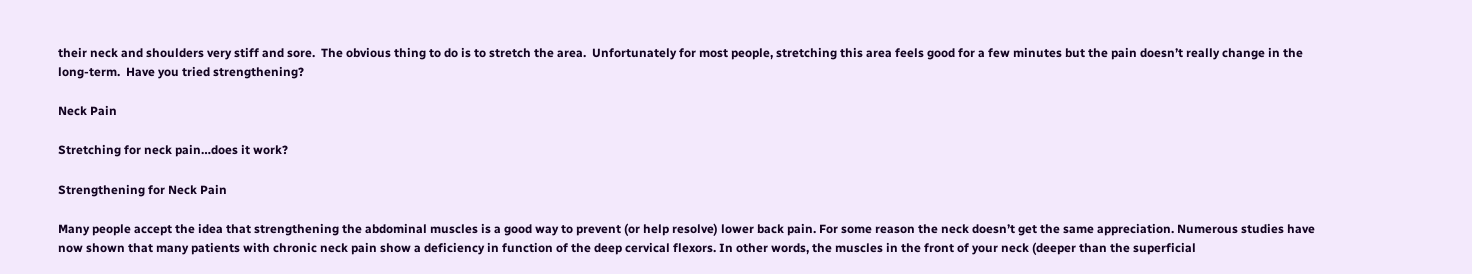their neck and shoulders very stiff and sore.  The obvious thing to do is to stretch the area.  Unfortunately for most people, stretching this area feels good for a few minutes but the pain doesn’t really change in the long-term.  Have you tried strengthening?

Neck Pain

Stretching for neck pain…does it work?

Strengthening for Neck Pain

Many people accept the idea that strengthening the abdominal muscles is a good way to prevent (or help resolve) lower back pain. For some reason the neck doesn’t get the same appreciation. Numerous studies have now shown that many patients with chronic neck pain show a deficiency in function of the deep cervical flexors. In other words, the muscles in the front of your neck (deeper than the superficial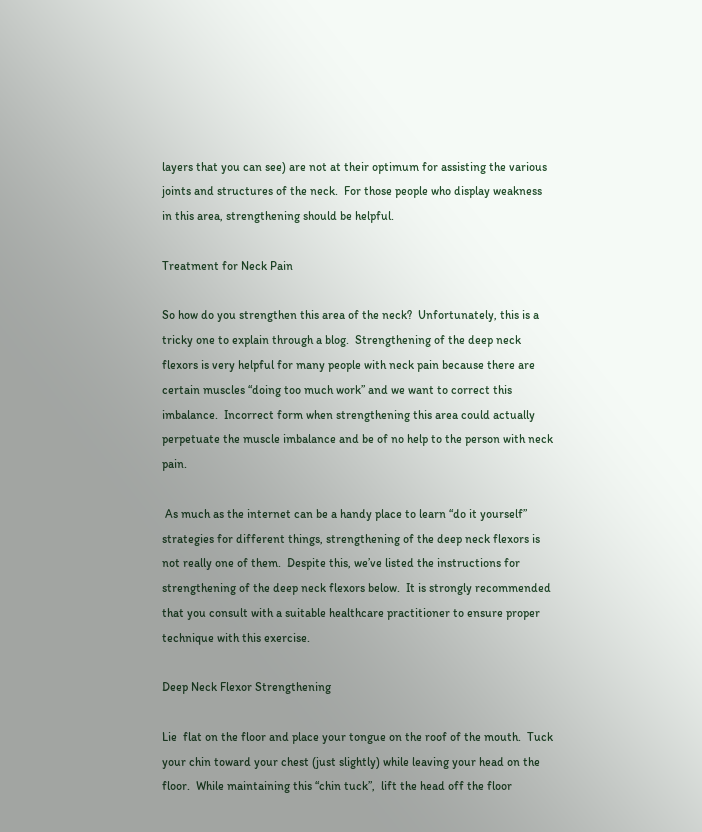layers that you can see) are not at their optimum for assisting the various joints and structures of the neck.  For those people who display weakness in this area, strengthening should be helpful.

Treatment for Neck Pain

So how do you strengthen this area of the neck?  Unfortunately, this is a tricky one to explain through a blog.  Strengthening of the deep neck flexors is very helpful for many people with neck pain because there are certain muscles “doing too much work” and we want to correct this imbalance.  Incorrect form when strengthening this area could actually perpetuate the muscle imbalance and be of no help to the person with neck pain.

 As much as the internet can be a handy place to learn “do it yourself” strategies for different things, strengthening of the deep neck flexors is not really one of them.  Despite this, we’ve listed the instructions for strengthening of the deep neck flexors below.  It is strongly recommended that you consult with a suitable healthcare practitioner to ensure proper technique with this exercise.

Deep Neck Flexor Strengthening

Lie  flat on the floor and place your tongue on the roof of the mouth.  Tuck your chin toward your chest (just slightly) while leaving your head on the floor.  While maintaining this “chin tuck”,  lift the head off the floor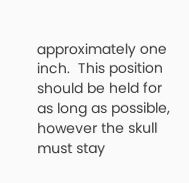approximately one inch.  This position should be held for as long as possible, however the skull must stay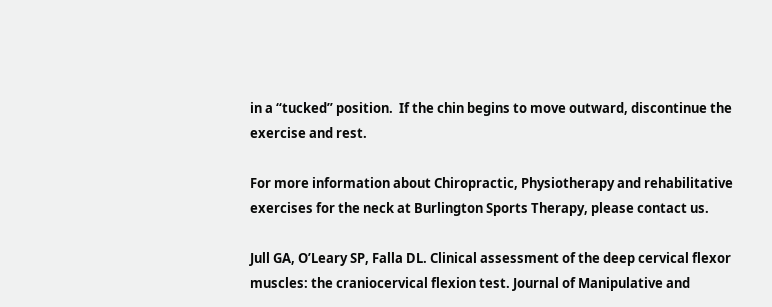in a “tucked” position.  If the chin begins to move outward, discontinue the exercise and rest.

For more information about Chiropractic, Physiotherapy and rehabilitative exercises for the neck at Burlington Sports Therapy, please contact us.

Jull GA, O’Leary SP, Falla DL. Clinical assessment of the deep cervical flexor muscles: the craniocervical flexion test. Journal of Manipulative and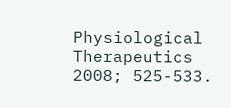Physiological Therapeutics 2008; 525-533.